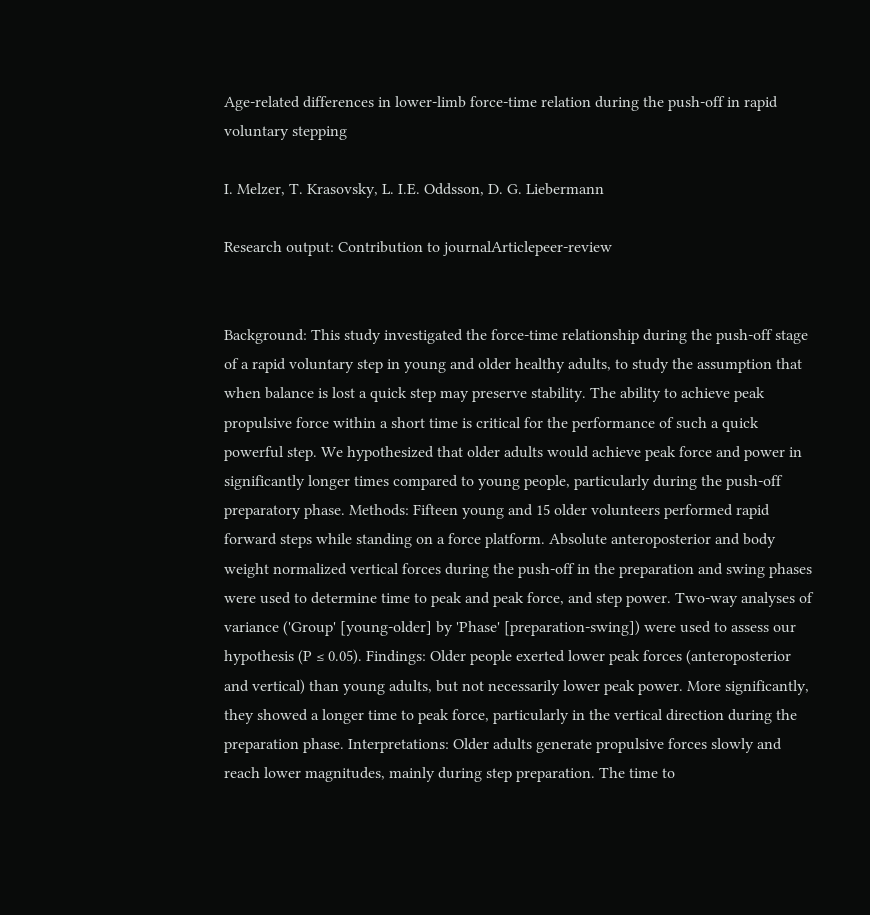Age-related differences in lower-limb force-time relation during the push-off in rapid voluntary stepping

I. Melzer, T. Krasovsky, L. I.E. Oddsson, D. G. Liebermann

Research output: Contribution to journalArticlepeer-review


Background: This study investigated the force-time relationship during the push-off stage of a rapid voluntary step in young and older healthy adults, to study the assumption that when balance is lost a quick step may preserve stability. The ability to achieve peak propulsive force within a short time is critical for the performance of such a quick powerful step. We hypothesized that older adults would achieve peak force and power in significantly longer times compared to young people, particularly during the push-off preparatory phase. Methods: Fifteen young and 15 older volunteers performed rapid forward steps while standing on a force platform. Absolute anteroposterior and body weight normalized vertical forces during the push-off in the preparation and swing phases were used to determine time to peak and peak force, and step power. Two-way analyses of variance ('Group' [young-older] by 'Phase' [preparation-swing]) were used to assess our hypothesis (P ≤ 0.05). Findings: Older people exerted lower peak forces (anteroposterior and vertical) than young adults, but not necessarily lower peak power. More significantly, they showed a longer time to peak force, particularly in the vertical direction during the preparation phase. Interpretations: Older adults generate propulsive forces slowly and reach lower magnitudes, mainly during step preparation. The time to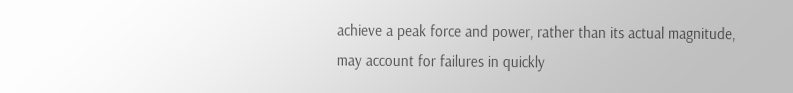achieve a peak force and power, rather than its actual magnitude, may account for failures in quickly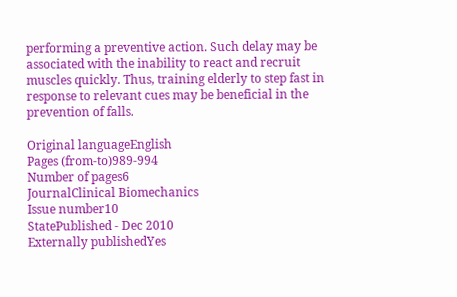performing a preventive action. Such delay may be associated with the inability to react and recruit muscles quickly. Thus, training elderly to step fast in response to relevant cues may be beneficial in the prevention of falls.

Original languageEnglish
Pages (from-to)989-994
Number of pages6
JournalClinical Biomechanics
Issue number10
StatePublished - Dec 2010
Externally publishedYes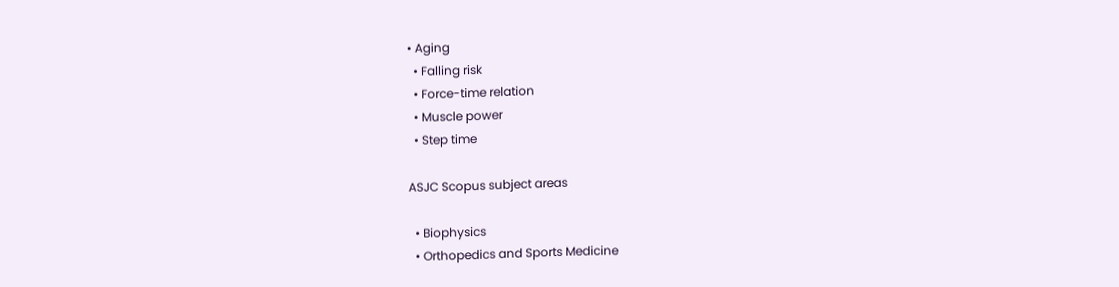• Aging
  • Falling risk
  • Force-time relation
  • Muscle power
  • Step time

ASJC Scopus subject areas

  • Biophysics
  • Orthopedics and Sports Medicine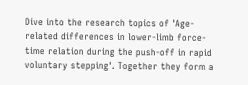Dive into the research topics of 'Age-related differences in lower-limb force-time relation during the push-off in rapid voluntary stepping'. Together they form a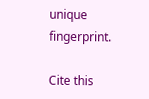unique fingerprint.

Cite this